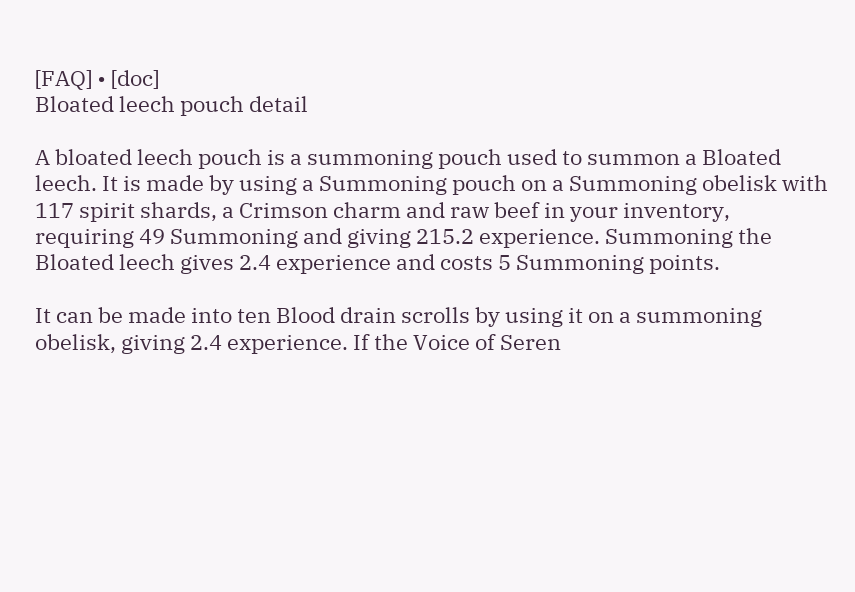[FAQ] • [doc]
Bloated leech pouch detail

A bloated leech pouch is a summoning pouch used to summon a Bloated leech. It is made by using a Summoning pouch on a Summoning obelisk with 117 spirit shards, a Crimson charm and raw beef in your inventory, requiring 49 Summoning and giving 215.2 experience. Summoning the Bloated leech gives 2.4 experience and costs 5 Summoning points.

It can be made into ten Blood drain scrolls by using it on a summoning obelisk, giving 2.4 experience. If the Voice of Seren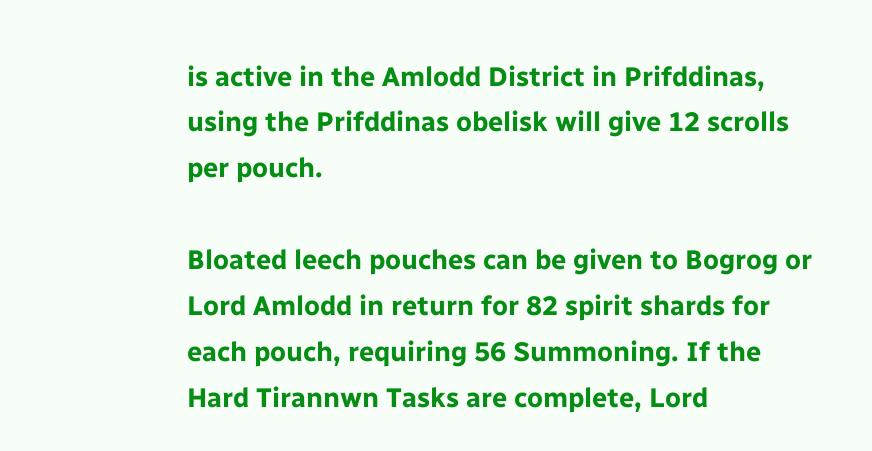is active in the Amlodd District in Prifddinas, using the Prifddinas obelisk will give 12 scrolls per pouch.

Bloated leech pouches can be given to Bogrog or Lord Amlodd in return for 82 spirit shards for each pouch, requiring 56 Summoning. If the Hard Tirannwn Tasks are complete, Lord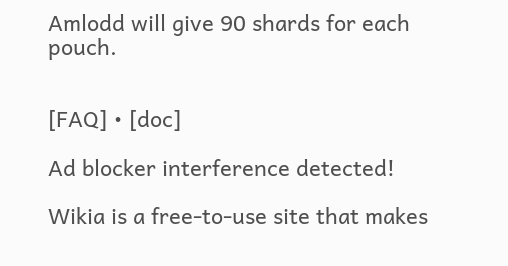Amlodd will give 90 shards for each pouch.


[FAQ] • [doc]

Ad blocker interference detected!

Wikia is a free-to-use site that makes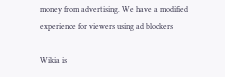money from advertising. We have a modified experience for viewers using ad blockers

Wikia is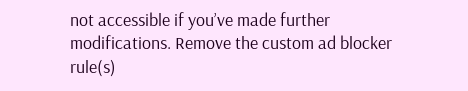not accessible if you’ve made further modifications. Remove the custom ad blocker rule(s)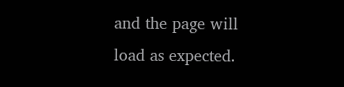and the page will load as expected.